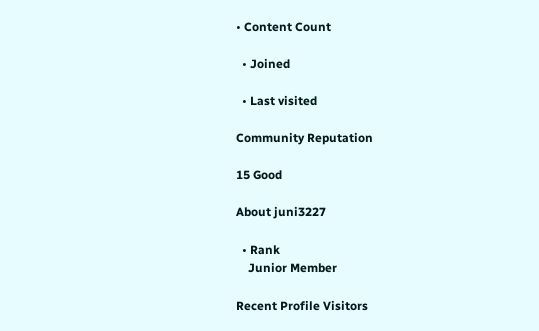• Content Count

  • Joined

  • Last visited

Community Reputation

15 Good

About juni3227

  • Rank
    Junior Member

Recent Profile Visitors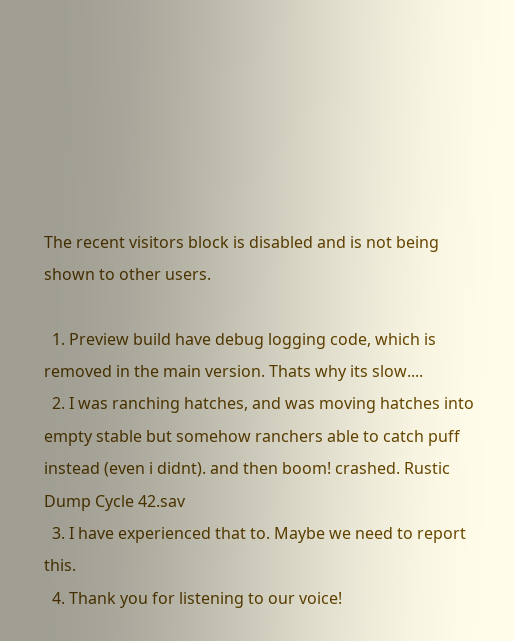The recent visitors block is disabled and is not being shown to other users.

  1. Preview build have debug logging code, which is removed in the main version. Thats why its slow....
  2. I was ranching hatches, and was moving hatches into empty stable but somehow ranchers able to catch puff instead (even i didnt). and then boom! crashed. Rustic Dump Cycle 42.sav
  3. I have experienced that to. Maybe we need to report this.
  4. Thank you for listening to our voice!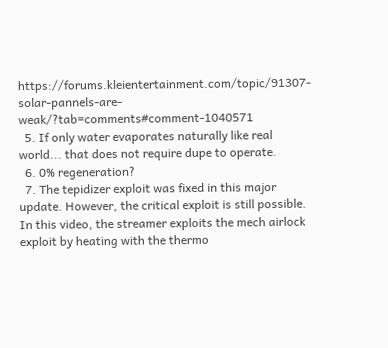https://forums.kleientertainment.com/topic/91307-solar-pannels-are-weak/?tab=comments#comment-1040571
  5. If only water evaporates naturally like real world... that does not require dupe to operate.
  6. 0% regeneration?
  7. The tepidizer exploit was fixed in this major update. However, the critical exploit is still possible. In this video, the streamer exploits the mech airlock exploit by heating with the thermo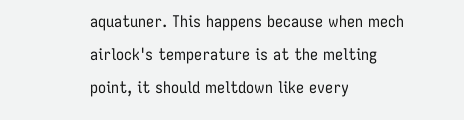aquatuner. This happens because when mech airlock's temperature is at the melting point, it should meltdown like every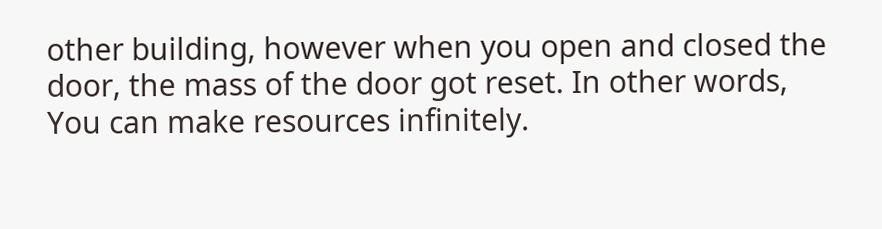other building, however when you open and closed the door, the mass of the door got reset. In other words, You can make resources infinitely.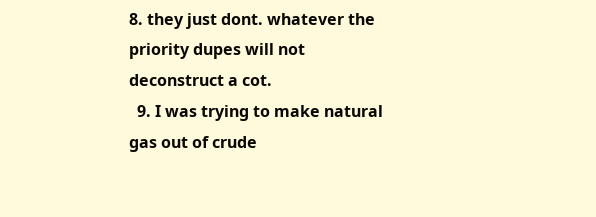8. they just dont. whatever the priority dupes will not deconstruct a cot.
  9. I was trying to make natural gas out of crude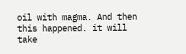oil with magma. And then this happened. it will take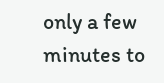only a few minutes to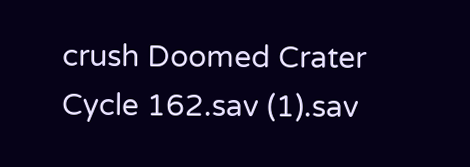crush Doomed Crater Cycle 162.sav (1).sav